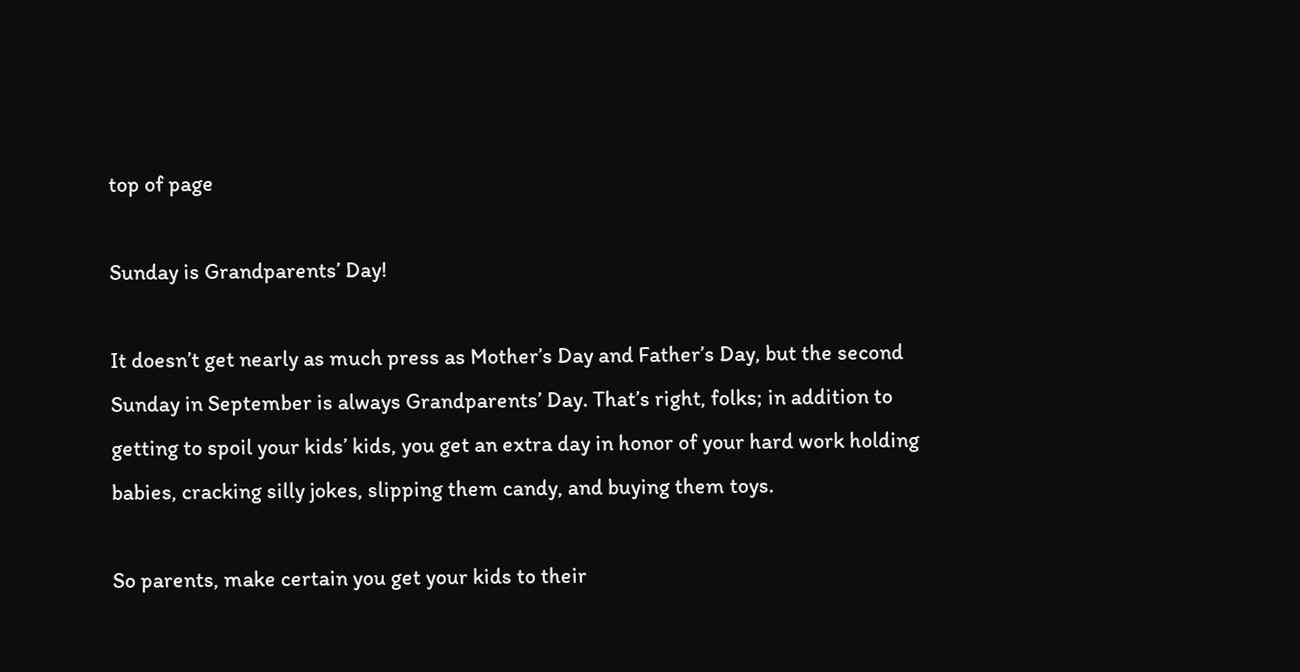top of page

Sunday is Grandparents’ Day!

It doesn’t get nearly as much press as Mother’s Day and Father’s Day, but the second Sunday in September is always Grandparents’ Day. That’s right, folks; in addition to getting to spoil your kids’ kids, you get an extra day in honor of your hard work holding babies, cracking silly jokes, slipping them candy, and buying them toys.

So parents, make certain you get your kids to their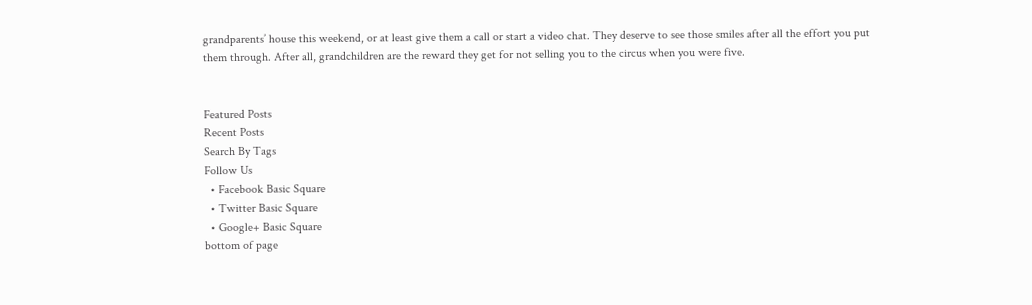grandparents’ house this weekend, or at least give them a call or start a video chat. They deserve to see those smiles after all the effort you put them through. After all, grandchildren are the reward they get for not selling you to the circus when you were five.


Featured Posts
Recent Posts
Search By Tags
Follow Us
  • Facebook Basic Square
  • Twitter Basic Square
  • Google+ Basic Square
bottom of page